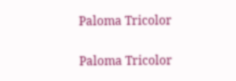Paloma Tricolor

Paloma Tricolor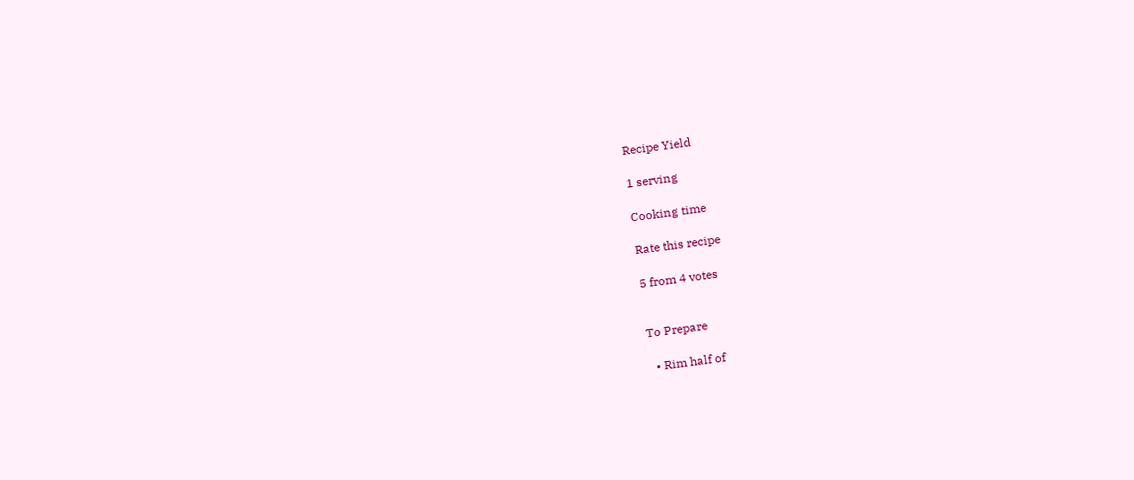Recipe Yield

1 serving

Cooking time

Rate this recipe

5 from 4 votes


To Prepare

  • Rim half of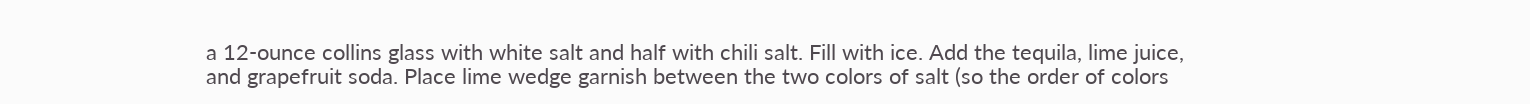a 12-ounce collins glass with white salt and half with chili salt. Fill with ice. Add the tequila, lime juice, and grapefruit soda. Place lime wedge garnish between the two colors of salt (so the order of colors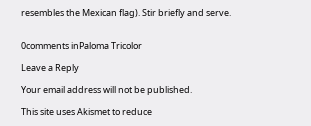resembles the Mexican flag). Stir briefly and serve.


0comments inPaloma Tricolor

Leave a Reply

Your email address will not be published.

This site uses Akismet to reduce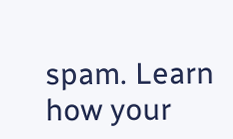spam. Learn how your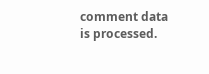comment data is processed.